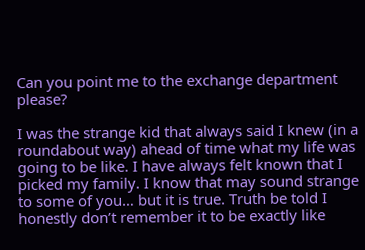Can you point me to the exchange department please?

I was the strange kid that always said I knew (in a roundabout way) ahead of time what my life was going to be like. I have always felt known that I picked my family. I know that may sound strange to some of you… but it is true. Truth be told I honestly don’t remember it to be exactly like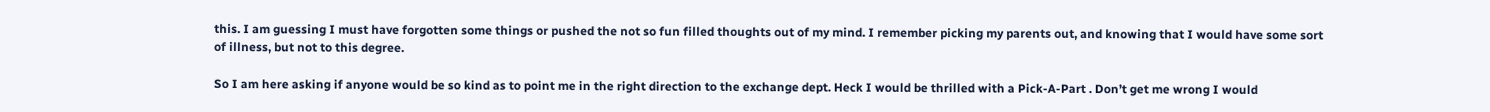this. I am guessing I must have forgotten some things or pushed the not so fun filled thoughts out of my mind. I remember picking my parents out, and knowing that I would have some sort of illness, but not to this degree.

So I am here asking if anyone would be so kind as to point me in the right direction to the exchange dept. Heck I would be thrilled with a Pick-A-Part . Don’t get me wrong I would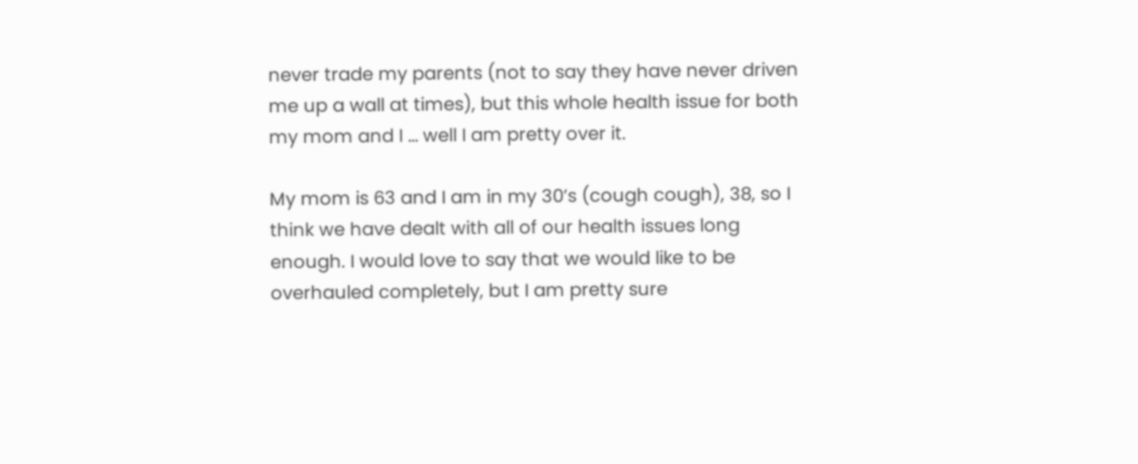never trade my parents (not to say they have never driven me up a wall at times), but this whole health issue for both my mom and I … well I am pretty over it.

My mom is 63 and I am in my 30’s (cough cough), 38, so I think we have dealt with all of our health issues long enough. I would love to say that we would like to be overhauled completely, but I am pretty sure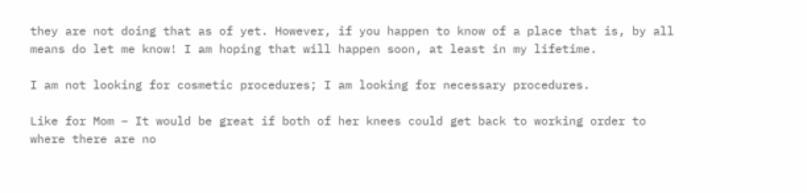they are not doing that as of yet. However, if you happen to know of a place that is, by all means do let me know! I am hoping that will happen soon, at least in my lifetime.

I am not looking for cosmetic procedures; I am looking for necessary procedures.

Like for Mom – It would be great if both of her knees could get back to working order to where there are no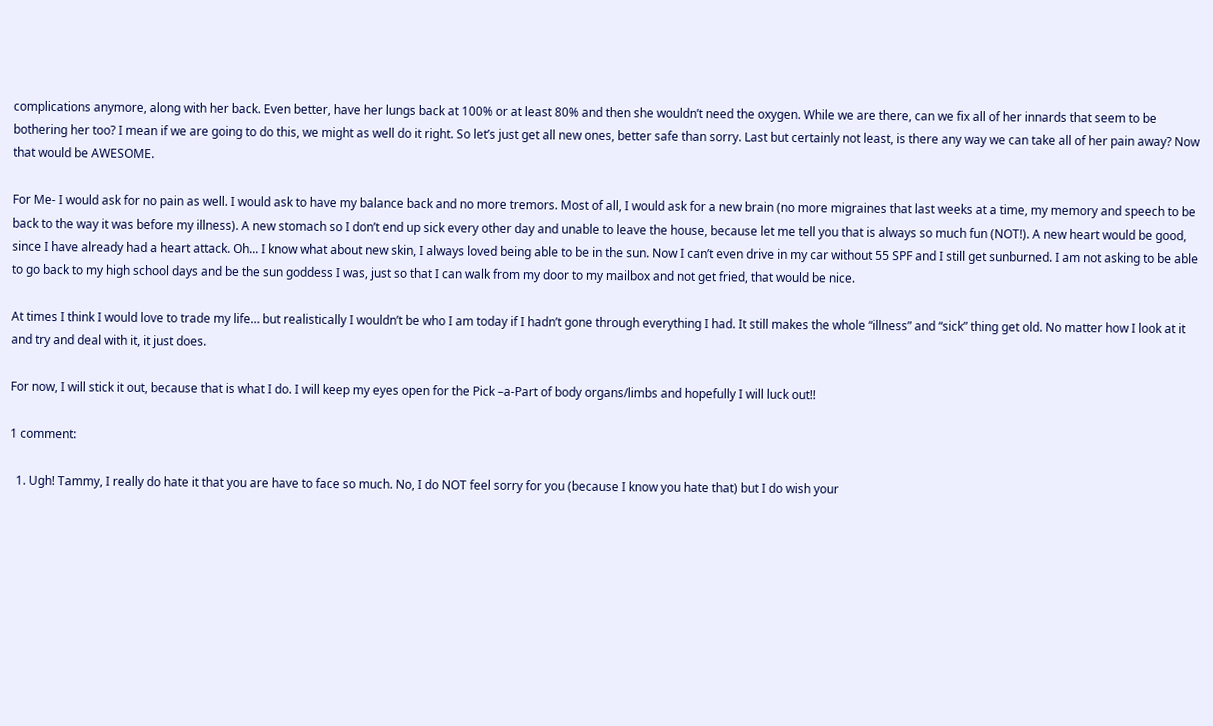complications anymore, along with her back. Even better, have her lungs back at 100% or at least 80% and then she wouldn’t need the oxygen. While we are there, can we fix all of her innards that seem to be bothering her too? I mean if we are going to do this, we might as well do it right. So let’s just get all new ones, better safe than sorry. Last but certainly not least, is there any way we can take all of her pain away? Now that would be AWESOME.

For Me- I would ask for no pain as well. I would ask to have my balance back and no more tremors. Most of all, I would ask for a new brain (no more migraines that last weeks at a time, my memory and speech to be back to the way it was before my illness). A new stomach so I don’t end up sick every other day and unable to leave the house, because let me tell you that is always so much fun (NOT!). A new heart would be good, since I have already had a heart attack. Oh... I know what about new skin, I always loved being able to be in the sun. Now I can’t even drive in my car without 55 SPF and I still get sunburned. I am not asking to be able to go back to my high school days and be the sun goddess I was, just so that I can walk from my door to my mailbox and not get fried, that would be nice.

At times I think I would love to trade my life… but realistically I wouldn’t be who I am today if I hadn’t gone through everything I had. It still makes the whole “illness” and “sick” thing get old. No matter how I look at it and try and deal with it, it just does.

For now, I will stick it out, because that is what I do. I will keep my eyes open for the Pick –a-Part of body organs/limbs and hopefully I will luck out!!

1 comment:

  1. Ugh! Tammy, I really do hate it that you are have to face so much. No, I do NOT feel sorry for you (because I know you hate that) but I do wish your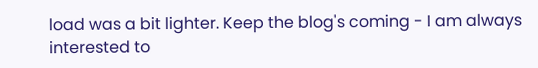load was a bit lighter. Keep the blog's coming - I am always interested to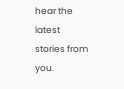hear the latest stories from you.